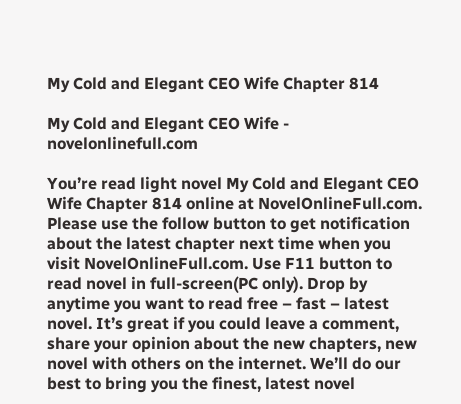My Cold and Elegant CEO Wife Chapter 814

My Cold and Elegant CEO Wife - novelonlinefull.com

You’re read light novel My Cold and Elegant CEO Wife Chapter 814 online at NovelOnlineFull.com. Please use the follow button to get notification about the latest chapter next time when you visit NovelOnlineFull.com. Use F11 button to read novel in full-screen(PC only). Drop by anytime you want to read free – fast – latest novel. It’s great if you could leave a comment, share your opinion about the new chapters, new novel with others on the internet. We’ll do our best to bring you the finest, latest novel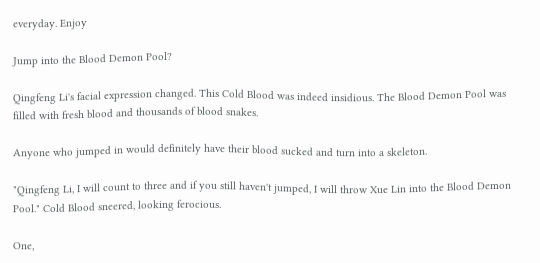everyday. Enjoy

Jump into the Blood Demon Pool?

Qingfeng Li's facial expression changed. This Cold Blood was indeed insidious. The Blood Demon Pool was filled with fresh blood and thousands of blood snakes.

Anyone who jumped in would definitely have their blood sucked and turn into a skeleton.

"Qingfeng Li, I will count to three and if you still haven't jumped, I will throw Xue Lin into the Blood Demon Pool." Cold Blood sneered, looking ferocious.

One,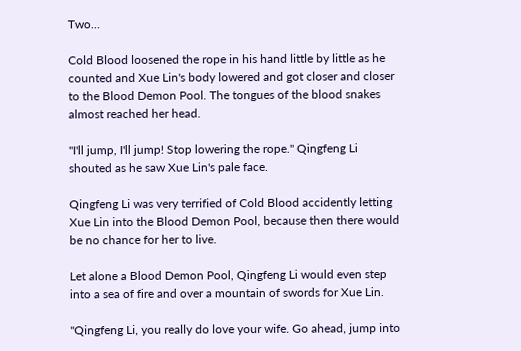Two…

Cold Blood loosened the rope in his hand little by little as he counted and Xue Lin's body lowered and got closer and closer to the Blood Demon Pool. The tongues of the blood snakes almost reached her head.

"I'll jump, I'll jump! Stop lowering the rope." Qingfeng Li shouted as he saw Xue Lin's pale face.

Qingfeng Li was very terrified of Cold Blood accidently letting Xue Lin into the Blood Demon Pool, because then there would be no chance for her to live.

Let alone a Blood Demon Pool, Qingfeng Li would even step into a sea of fire and over a mountain of swords for Xue Lin.

"Qingfeng Li, you really do love your wife. Go ahead, jump into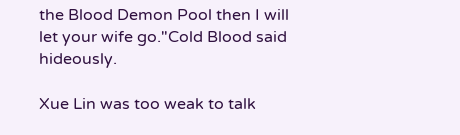the Blood Demon Pool then I will let your wife go."Cold Blood said hideously.

Xue Lin was too weak to talk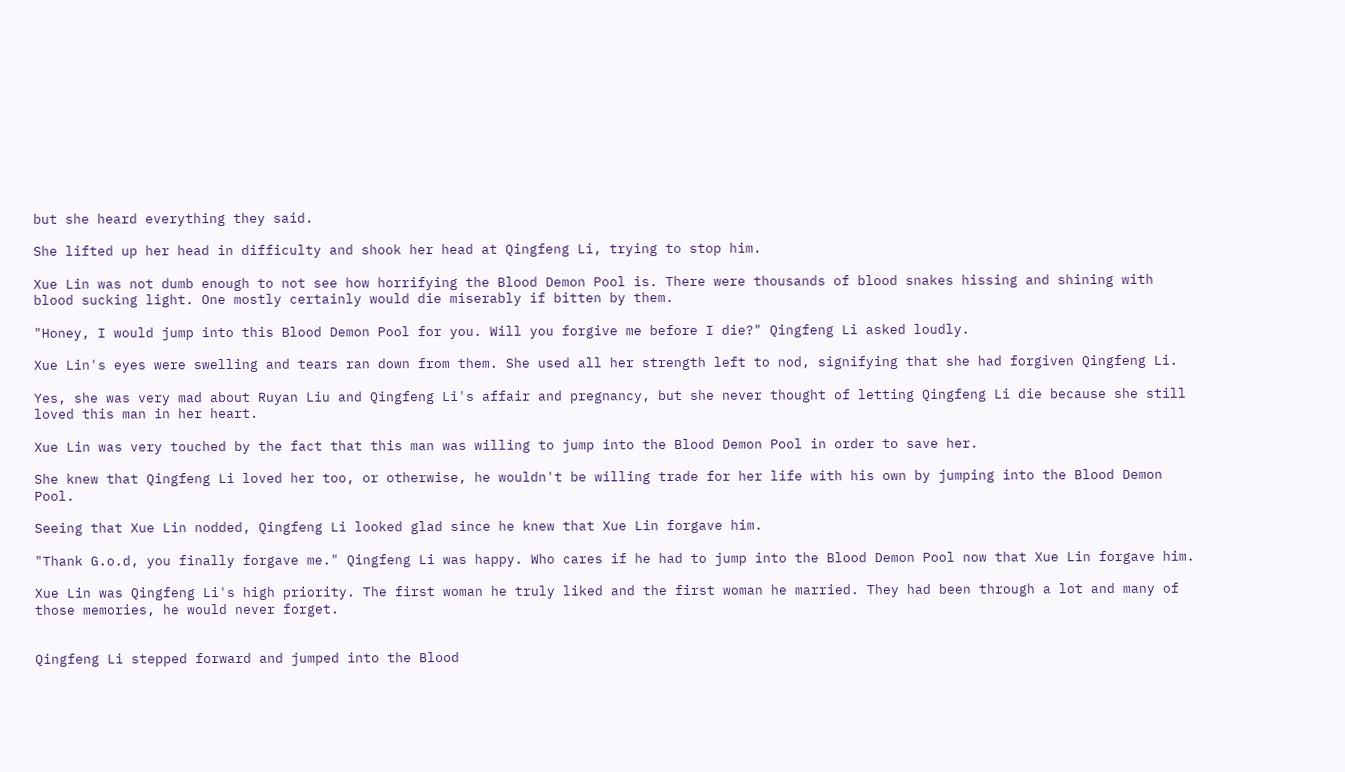but she heard everything they said.

She lifted up her head in difficulty and shook her head at Qingfeng Li, trying to stop him.

Xue Lin was not dumb enough to not see how horrifying the Blood Demon Pool is. There were thousands of blood snakes hissing and shining with blood sucking light. One mostly certainly would die miserably if bitten by them.

"Honey, I would jump into this Blood Demon Pool for you. Will you forgive me before I die?" Qingfeng Li asked loudly.

Xue Lin's eyes were swelling and tears ran down from them. She used all her strength left to nod, signifying that she had forgiven Qingfeng Li.

Yes, she was very mad about Ruyan Liu and Qingfeng Li's affair and pregnancy, but she never thought of letting Qingfeng Li die because she still loved this man in her heart.

Xue Lin was very touched by the fact that this man was willing to jump into the Blood Demon Pool in order to save her.

She knew that Qingfeng Li loved her too, or otherwise, he wouldn't be willing trade for her life with his own by jumping into the Blood Demon Pool.

Seeing that Xue Lin nodded, Qingfeng Li looked glad since he knew that Xue Lin forgave him.

"Thank G.o.d, you finally forgave me." Qingfeng Li was happy. Who cares if he had to jump into the Blood Demon Pool now that Xue Lin forgave him.

Xue Lin was Qingfeng Li's high priority. The first woman he truly liked and the first woman he married. They had been through a lot and many of those memories, he would never forget.


Qingfeng Li stepped forward and jumped into the Blood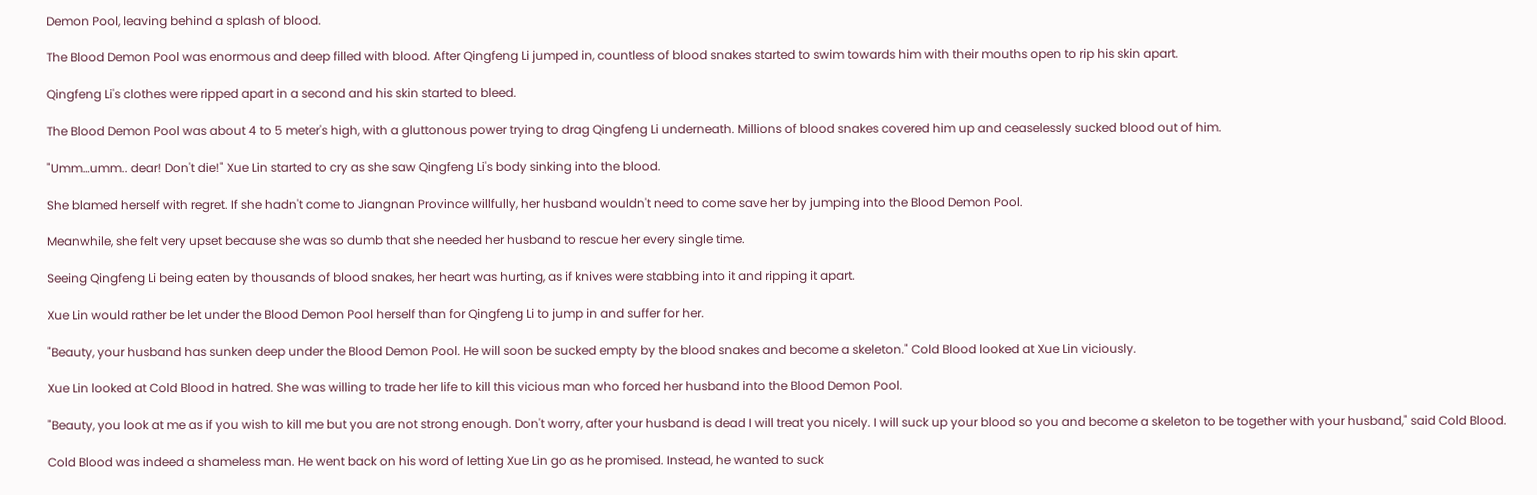Demon Pool, leaving behind a splash of blood.

The Blood Demon Pool was enormous and deep filled with blood. After Qingfeng Li jumped in, countless of blood snakes started to swim towards him with their mouths open to rip his skin apart.

Qingfeng Li's clothes were ripped apart in a second and his skin started to bleed.

The Blood Demon Pool was about 4 to 5 meter's high, with a gluttonous power trying to drag Qingfeng Li underneath. Millions of blood snakes covered him up and ceaselessly sucked blood out of him.

"Umm…umm.. dear! Don't die!" Xue Lin started to cry as she saw Qingfeng Li's body sinking into the blood.

She blamed herself with regret. If she hadn't come to Jiangnan Province willfully, her husband wouldn't need to come save her by jumping into the Blood Demon Pool.

Meanwhile, she felt very upset because she was so dumb that she needed her husband to rescue her every single time.

Seeing Qingfeng Li being eaten by thousands of blood snakes, her heart was hurting, as if knives were stabbing into it and ripping it apart.

Xue Lin would rather be let under the Blood Demon Pool herself than for Qingfeng Li to jump in and suffer for her.

"Beauty, your husband has sunken deep under the Blood Demon Pool. He will soon be sucked empty by the blood snakes and become a skeleton." Cold Blood looked at Xue Lin viciously.

Xue Lin looked at Cold Blood in hatred. She was willing to trade her life to kill this vicious man who forced her husband into the Blood Demon Pool.

"Beauty, you look at me as if you wish to kill me but you are not strong enough. Don't worry, after your husband is dead I will treat you nicely. I will suck up your blood so you and become a skeleton to be together with your husband," said Cold Blood.

Cold Blood was indeed a shameless man. He went back on his word of letting Xue Lin go as he promised. Instead, he wanted to suck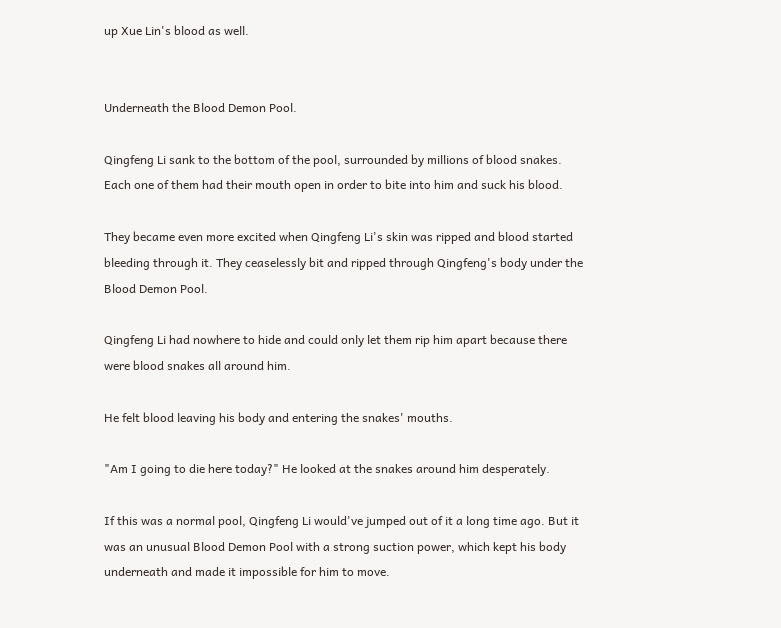up Xue Lin's blood as well.


Underneath the Blood Demon Pool.

Qingfeng Li sank to the bottom of the pool, surrounded by millions of blood snakes. Each one of them had their mouth open in order to bite into him and suck his blood.

They became even more excited when Qingfeng Li's skin was ripped and blood started bleeding through it. They ceaselessly bit and ripped through Qingfeng's body under the Blood Demon Pool.

Qingfeng Li had nowhere to hide and could only let them rip him apart because there were blood snakes all around him.

He felt blood leaving his body and entering the snakes' mouths.

"Am I going to die here today?" He looked at the snakes around him desperately.

If this was a normal pool, Qingfeng Li would've jumped out of it a long time ago. But it was an unusual Blood Demon Pool with a strong suction power, which kept his body underneath and made it impossible for him to move.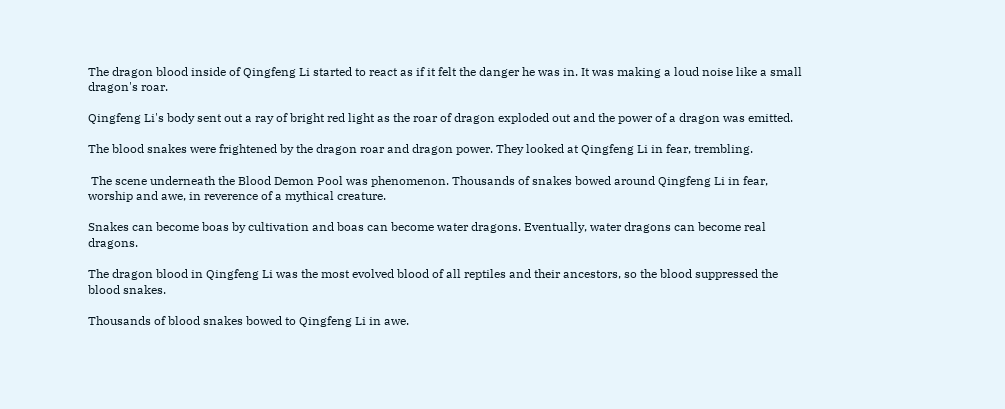The dragon blood inside of Qingfeng Li started to react as if it felt the danger he was in. It was making a loud noise like a small dragon's roar.

Qingfeng Li's body sent out a ray of bright red light as the roar of dragon exploded out and the power of a dragon was emitted.

The blood snakes were frightened by the dragon roar and dragon power. They looked at Qingfeng Li in fear, trembling.

 The scene underneath the Blood Demon Pool was phenomenon. Thousands of snakes bowed around Qingfeng Li in fear, worship and awe, in reverence of a mythical creature.

Snakes can become boas by cultivation and boas can become water dragons. Eventually, water dragons can become real dragons.

The dragon blood in Qingfeng Li was the most evolved blood of all reptiles and their ancestors, so the blood suppressed the blood snakes.

Thousands of blood snakes bowed to Qingfeng Li in awe.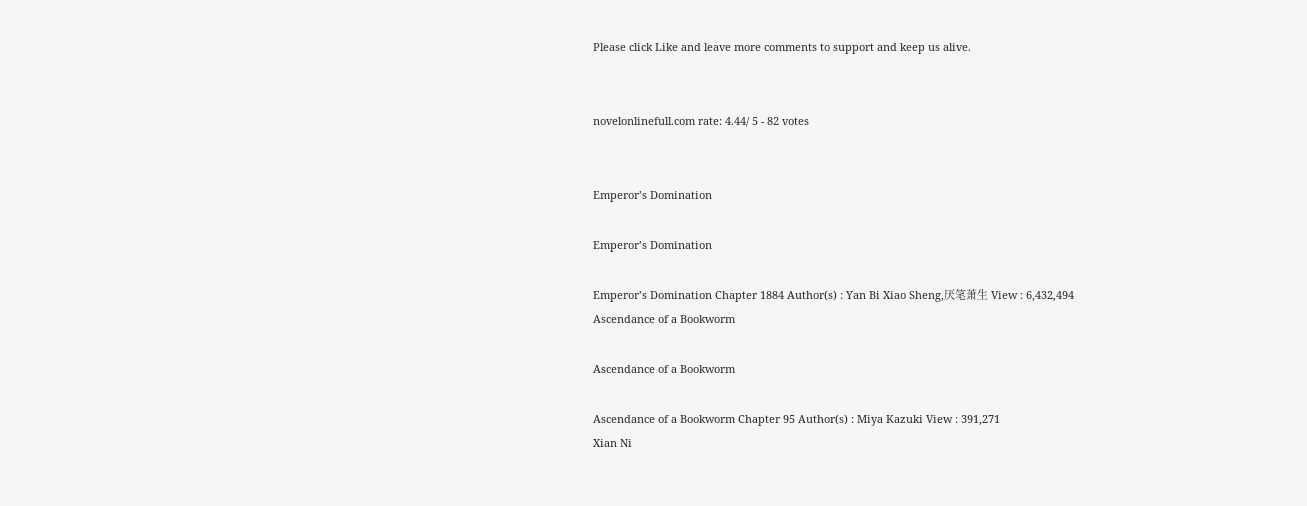Please click Like and leave more comments to support and keep us alive.


novelonlinefull.com rate: 4.44/ 5 - 82 votes


Emperor’s Domination

Emperor’s Domination

Emperor’s Domination Chapter 1884 Author(s) : Yan Bi Xiao Sheng,厌笔萧生 View : 6,432,494
Ascendance of a Bookworm

Ascendance of a Bookworm

Ascendance of a Bookworm Chapter 95 Author(s) : Miya Kazuki View : 391,271
Xian Ni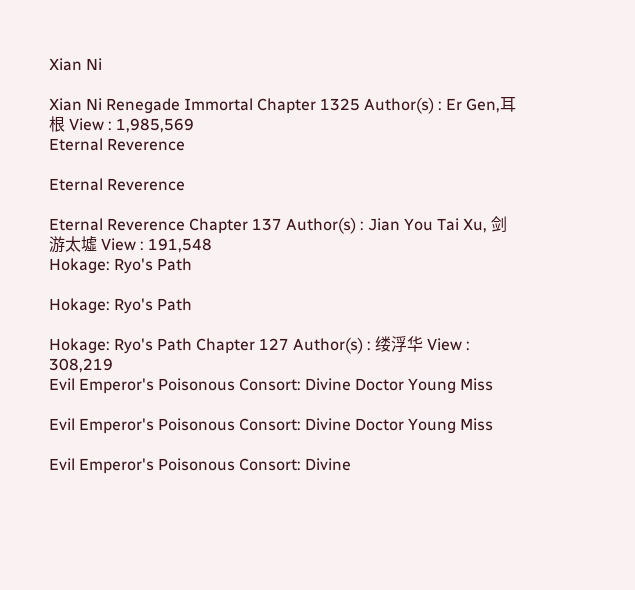Xian Ni

Xian Ni Renegade Immortal Chapter 1325 Author(s) : Er Gen,耳根 View : 1,985,569
Eternal Reverence

Eternal Reverence

Eternal Reverence Chapter 137 Author(s) : Jian You Tai Xu, 剑游太墟 View : 191,548
Hokage: Ryo's Path

Hokage: Ryo's Path

Hokage: Ryo's Path Chapter 127 Author(s) : 缕浮华 View : 308,219
Evil Emperor's Poisonous Consort: Divine Doctor Young Miss

Evil Emperor's Poisonous Consort: Divine Doctor Young Miss

Evil Emperor's Poisonous Consort: Divine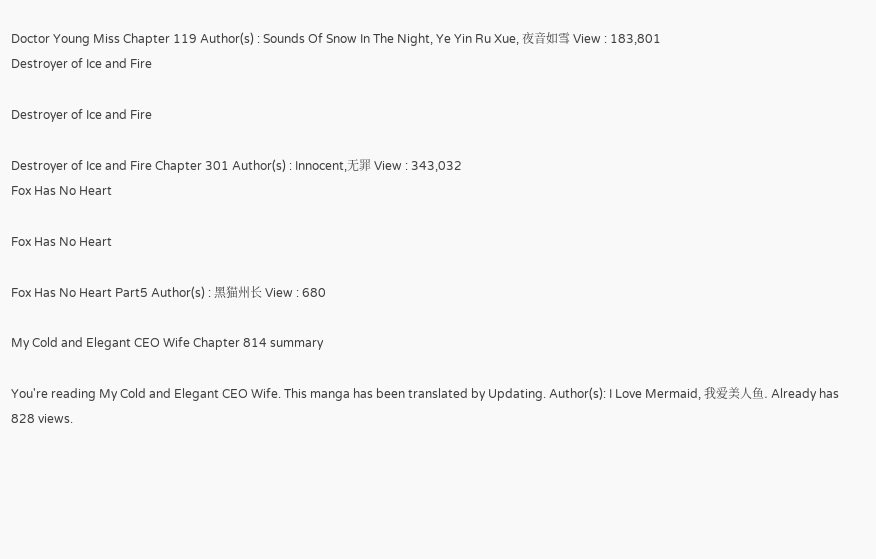Doctor Young Miss Chapter 119 Author(s) : Sounds Of Snow In The Night, Ye Yin Ru Xue, 夜音如雪 View : 183,801
Destroyer of Ice and Fire

Destroyer of Ice and Fire

Destroyer of Ice and Fire Chapter 301 Author(s) : Innocent,无罪 View : 343,032
Fox Has No Heart

Fox Has No Heart

Fox Has No Heart Part5 Author(s) : 黑猫州长 View : 680

My Cold and Elegant CEO Wife Chapter 814 summary

You're reading My Cold and Elegant CEO Wife. This manga has been translated by Updating. Author(s): I Love Mermaid, 我爱美人鱼. Already has 828 views.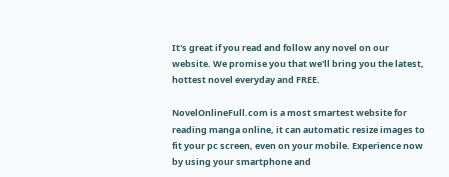It's great if you read and follow any novel on our website. We promise you that we'll bring you the latest, hottest novel everyday and FREE.

NovelOnlineFull.com is a most smartest website for reading manga online, it can automatic resize images to fit your pc screen, even on your mobile. Experience now by using your smartphone and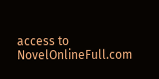access to NovelOnlineFull.com